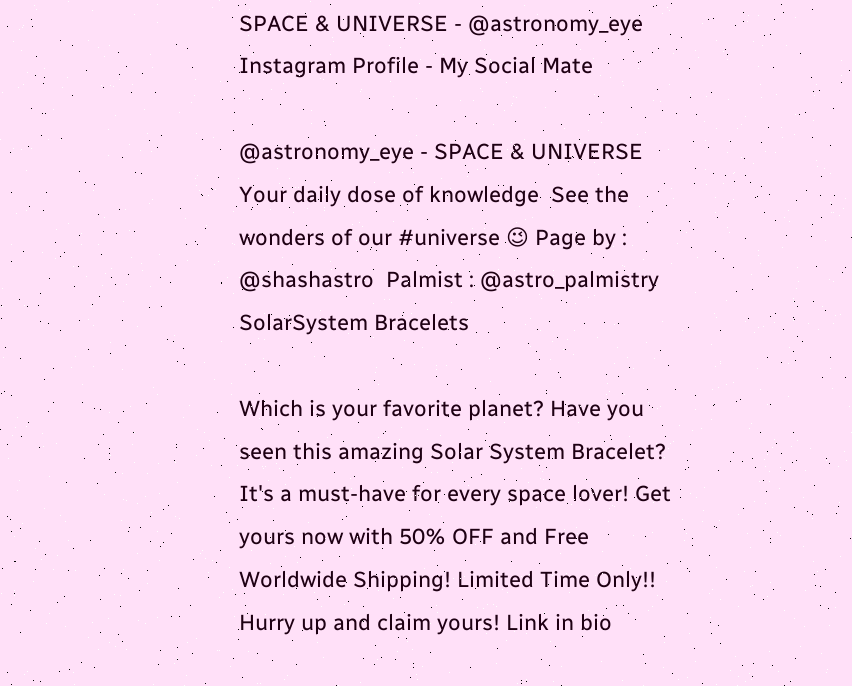SPACE & UNIVERSE - @astronomy_eye Instagram Profile - My Social Mate

@astronomy_eye - SPACE & UNIVERSE
Your daily dose of knowledge  See the wonders of our #universe 😉 Page by : @shashastro  Palmist : @astro_palmistry  SolarSystem Bracelets

Which is your favorite planet? Have you seen this amazing Solar System Bracelet? It's a must-have for every space lover! Get yours now with 50% OFF and Free Worldwide Shipping! Limited Time Only!! Hurry up and claim yours! Link in bio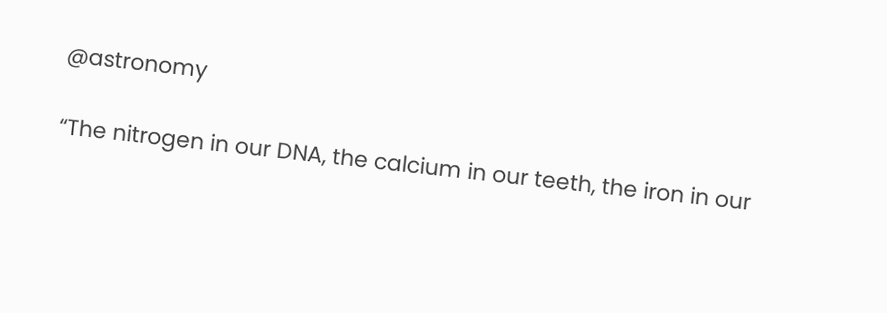@astronomy

“The nitrogen in our DNA, the calcium in our teeth, the iron in our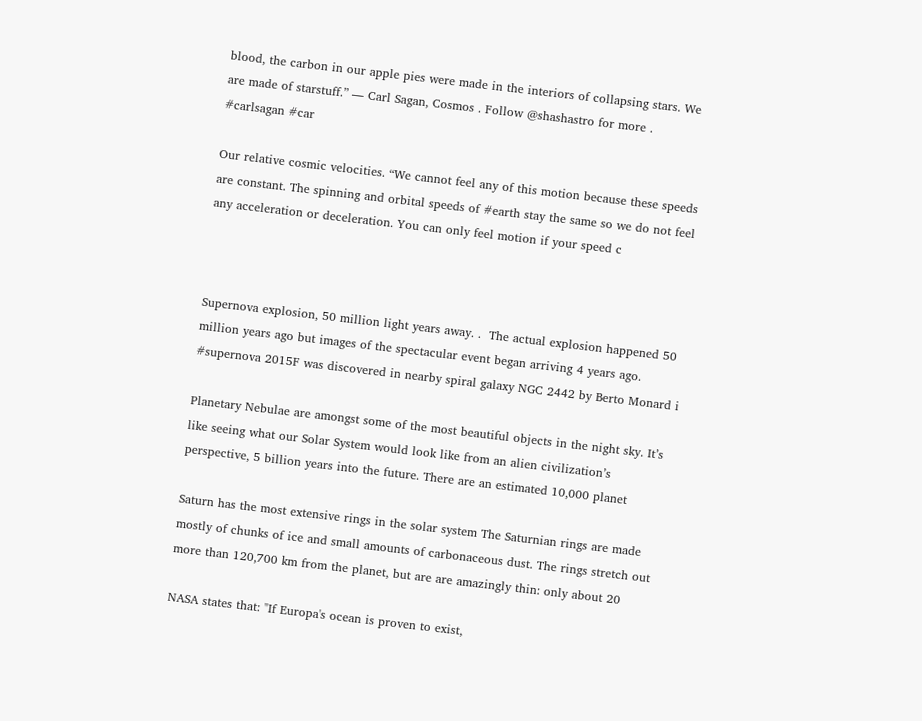blood, the carbon in our apple pies were made in the interiors of collapsing stars. We are made of starstuff.” ― Carl Sagan, Cosmos . Follow @shashastro for more . #carlsagan #car

Our relative cosmic velocities. “We cannot feel any of this motion because these speeds are constant. The spinning and orbital speeds of #earth stay the same so we do not feel any acceleration or deceleration. You can only feel motion if your speed c



Supernova explosion, 50 million light years away. .  The actual explosion happened 50 million years ago but images of the spectacular event began arriving 4 years ago. #supernova 2015F was discovered in nearby spiral galaxy NGC 2442 by Berto Monard i

Planetary Nebulae are amongst some of the most beautiful objects in the night sky. It’s like seeing what our Solar System would look like from an alien civilization’s perspective, 5 billion years into the future. There are an estimated 10,000 planet

Saturn has the most extensive rings in the solar system The Saturnian rings are made mostly of chunks of ice and small amounts of carbonaceous dust. The rings stretch out more than 120,700 km from the planet, but are are amazingly thin: only about 20

NASA states that: "If Europa's ocean is proven to exist,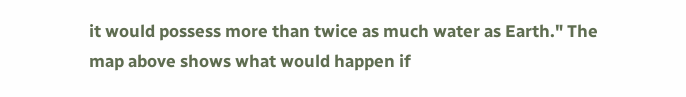it would possess more than twice as much water as Earth." The map above shows what would happen if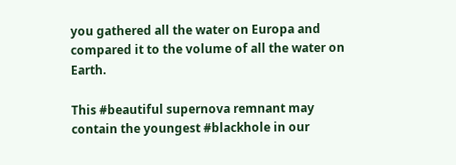you gathered all the water on Europa and compared it to the volume of all the water on Earth.

This #beautiful supernova remnant may contain the youngest #blackhole in our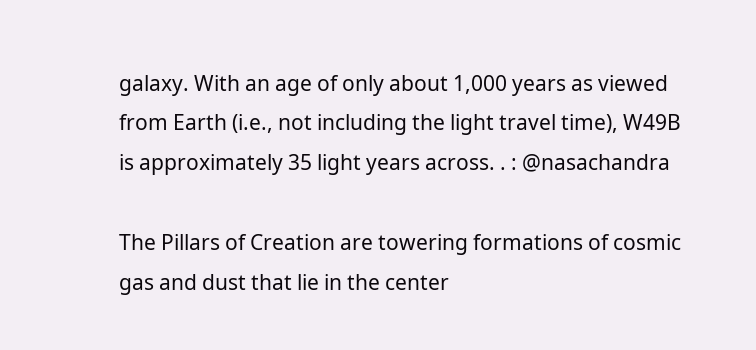galaxy. With an age of only about 1,000 years as viewed from Earth (i.e., not including the light travel time), W49B is approximately 35 light years across. . : @nasachandra

The Pillars of Creation are towering formations of cosmic gas and dust that lie in the center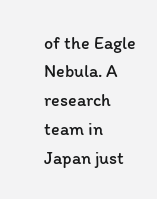of the Eagle Nebula. A research team in Japan just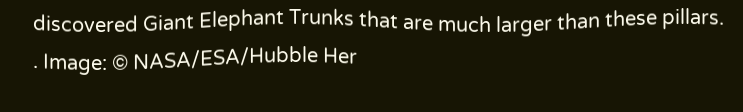discovered Giant Elephant Trunks that are much larger than these pillars. . Image: © NASA/ESA/Hubble Her